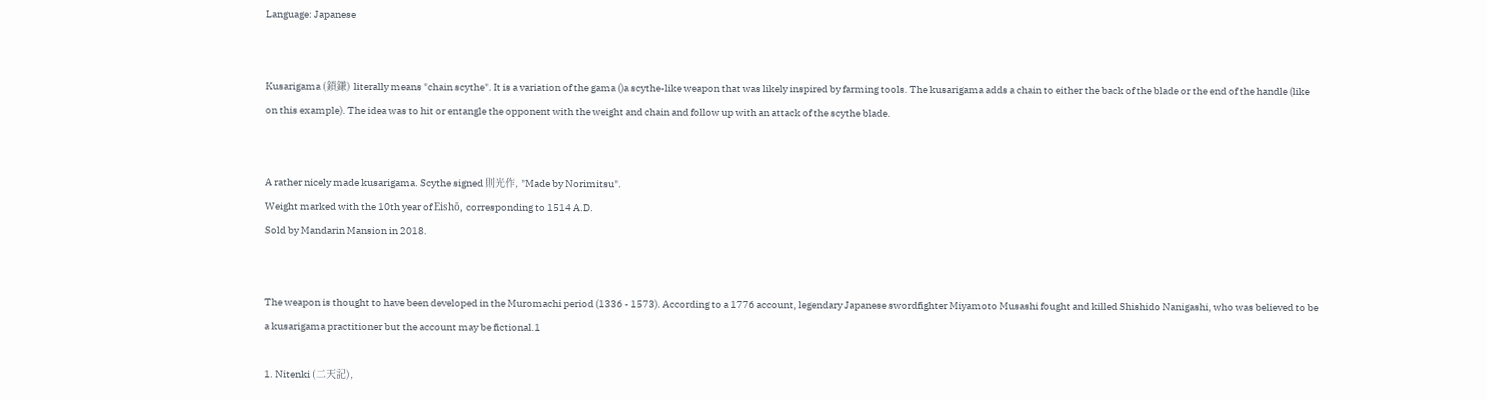Language: Japanese


Kusarigama (鎖鎌) literally means "chain scythe". It is a variation of the gama ()a scythe-like weapon that was likely inspired by farming tools. The kusarigama adds a chain to either the back of the blade or the end of the handle (like on this example). The idea was to hit or entangle the opponent with the weight and chain and follow up with an attack of the scythe blade.


A rather nicely made kusarigama. Scythe signed 則光作, "Made by Norimitsu".
Weight marked with the 10th year of Eishō, corresponding to 1514 A.D.
Sold by Mandarin Mansion in 2018.


The weapon is thought to have been developed in the Muromachi period (1336 - 1573). According to a 1776 account, legendary Japanese swordfighter Miyamoto Musashi fought and killed Shishido Nanigashi, who was believed to be a kusarigama practitioner but the account may be fictional.1

1. Nitenki (二天記),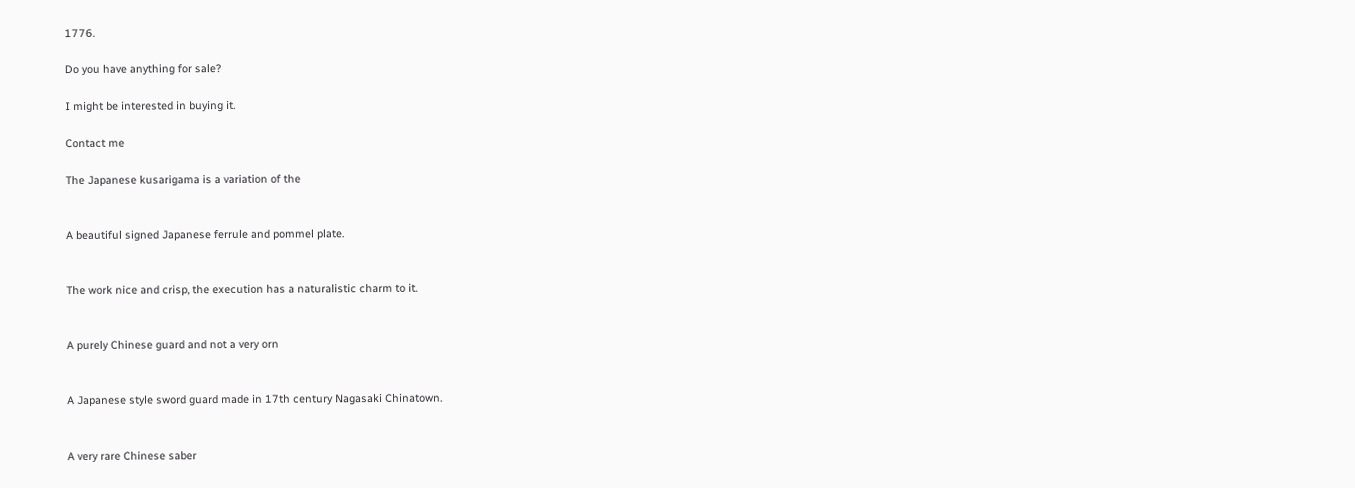1776.

Do you have anything for sale?

I might be interested in buying it.

Contact me

The Japanese kusarigama is a variation of the


A beautiful signed Japanese ferrule and pommel plate.


The work nice and crisp, the execution has a naturalistic charm to it.


A purely Chinese guard and not a very orn


A Japanese style sword guard made in 17th century Nagasaki Chinatown.


A very rare Chinese saber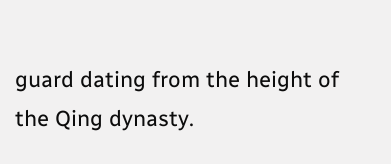guard dating from the height of the Qing dynasty.